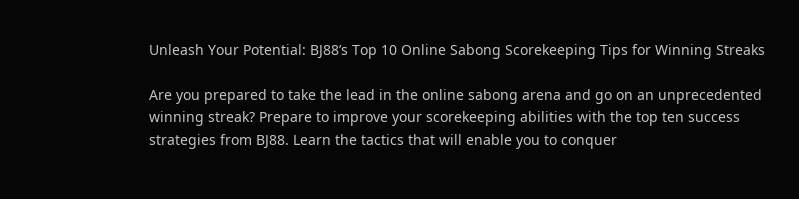Unleash Your Potential: BJ88’s Top 10 Online Sabong Scorekeeping Tips for Winning Streaks

Are you prepared to take the lead in the online sabong arena and go on an unprecedented winning streak? Prepare to improve your scorekeeping abilities with the top ten success strategies from BJ88. Learn the tactics that will enable you to conquer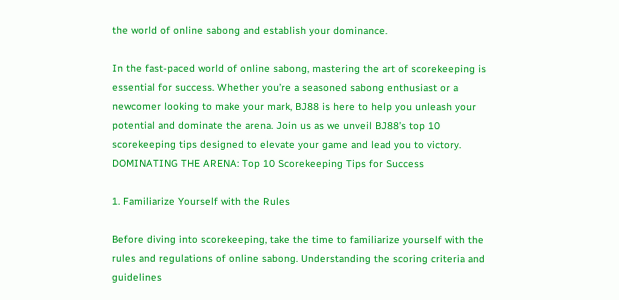the world of online sabong and establish your dominance.

In the fast-paced world of online sabong, mastering the art of scorekeeping is essential for success. Whether you’re a seasoned sabong enthusiast or a newcomer looking to make your mark, BJ88 is here to help you unleash your potential and dominate the arena. Join us as we unveil BJ88’s top 10 scorekeeping tips designed to elevate your game and lead you to victory.
DOMINATING THE ARENA: Top 10 Scorekeeping Tips for Success

1. Familiarize Yourself with the Rules

Before diving into scorekeeping, take the time to familiarize yourself with the rules and regulations of online sabong. Understanding the scoring criteria and guidelines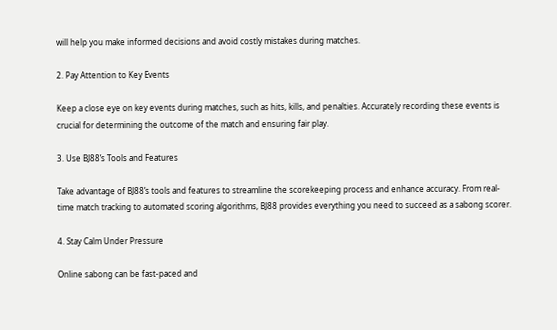will help you make informed decisions and avoid costly mistakes during matches.

2. Pay Attention to Key Events

Keep a close eye on key events during matches, such as hits, kills, and penalties. Accurately recording these events is crucial for determining the outcome of the match and ensuring fair play.

3. Use BJ88’s Tools and Features

Take advantage of BJ88’s tools and features to streamline the scorekeeping process and enhance accuracy. From real-time match tracking to automated scoring algorithms, BJ88 provides everything you need to succeed as a sabong scorer.

4. Stay Calm Under Pressure

Online sabong can be fast-paced and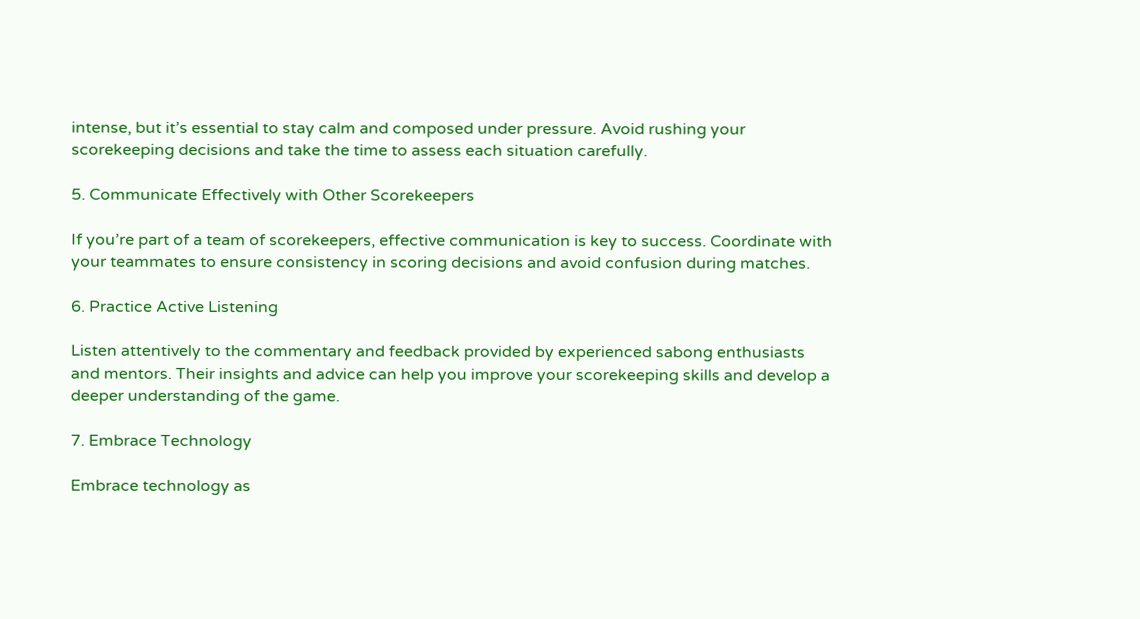intense, but it’s essential to stay calm and composed under pressure. Avoid rushing your scorekeeping decisions and take the time to assess each situation carefully.

5. Communicate Effectively with Other Scorekeepers

If you’re part of a team of scorekeepers, effective communication is key to success. Coordinate with your teammates to ensure consistency in scoring decisions and avoid confusion during matches.

6. Practice Active Listening

Listen attentively to the commentary and feedback provided by experienced sabong enthusiasts and mentors. Their insights and advice can help you improve your scorekeeping skills and develop a deeper understanding of the game.

7. Embrace Technology

Embrace technology as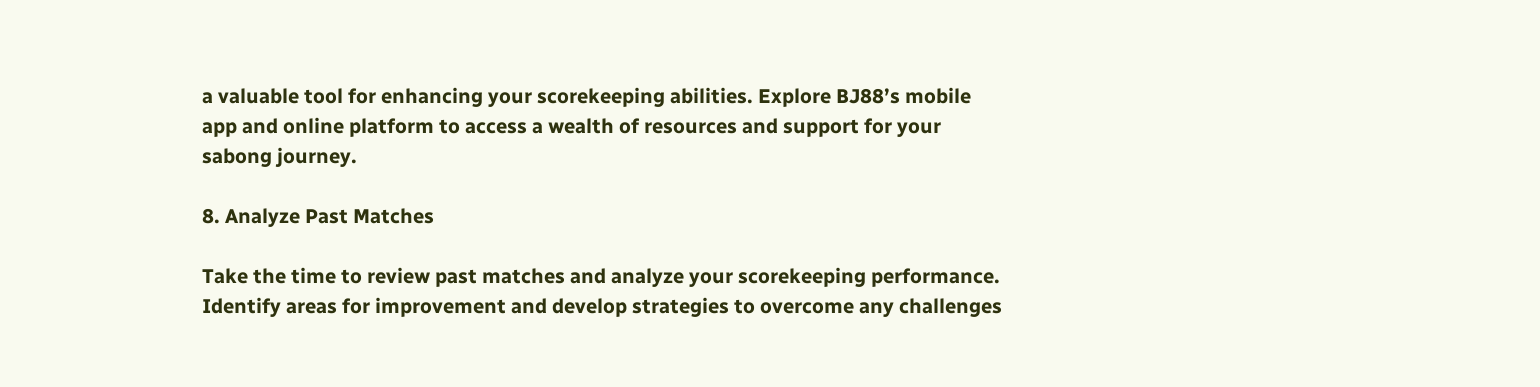a valuable tool for enhancing your scorekeeping abilities. Explore BJ88’s mobile app and online platform to access a wealth of resources and support for your sabong journey.

8. Analyze Past Matches

Take the time to review past matches and analyze your scorekeeping performance. Identify areas for improvement and develop strategies to overcome any challenges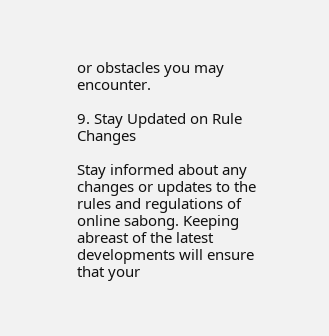or obstacles you may encounter.

9. Stay Updated on Rule Changes

Stay informed about any changes or updates to the rules and regulations of online sabong. Keeping abreast of the latest developments will ensure that your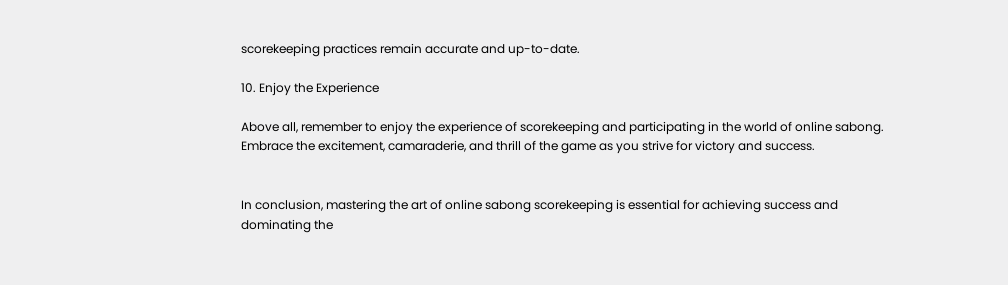scorekeeping practices remain accurate and up-to-date.

10. Enjoy the Experience

Above all, remember to enjoy the experience of scorekeeping and participating in the world of online sabong. Embrace the excitement, camaraderie, and thrill of the game as you strive for victory and success.


In conclusion, mastering the art of online sabong scorekeeping is essential for achieving success and dominating the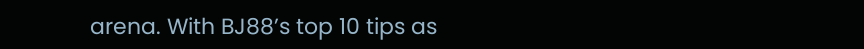arena. With BJ88’s top 10 tips as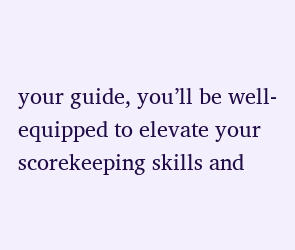your guide, you’ll be well-equipped to elevate your scorekeeping skills and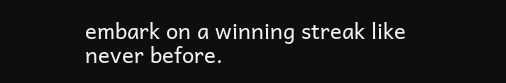embark on a winning streak like never before.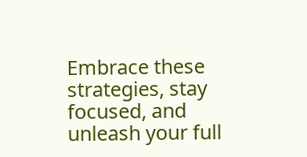Embrace these strategies, stay focused, and unleash your full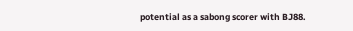potential as a sabong scorer with BJ88.